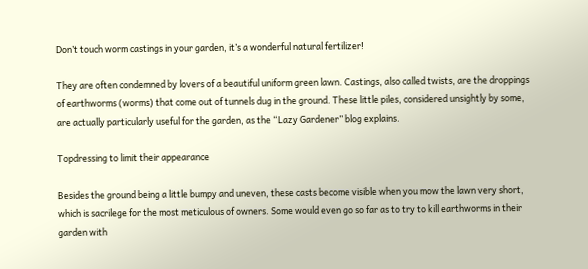Don’t touch worm castings in your garden, it’s a wonderful natural fertilizer!

They are often condemned by lovers of a beautiful uniform green lawn. Castings, also called twists, are the droppings of earthworms (worms) that come out of tunnels dug in the ground. These little piles, considered unsightly by some, are actually particularly useful for the garden, as the “Lazy Gardener” blog explains.

Topdressing to limit their appearance

Besides the ground being a little bumpy and uneven, these casts become visible when you mow the lawn very short, which is sacrilege for the most meticulous of owners. Some would even go so far as to try to kill earthworms in their garden with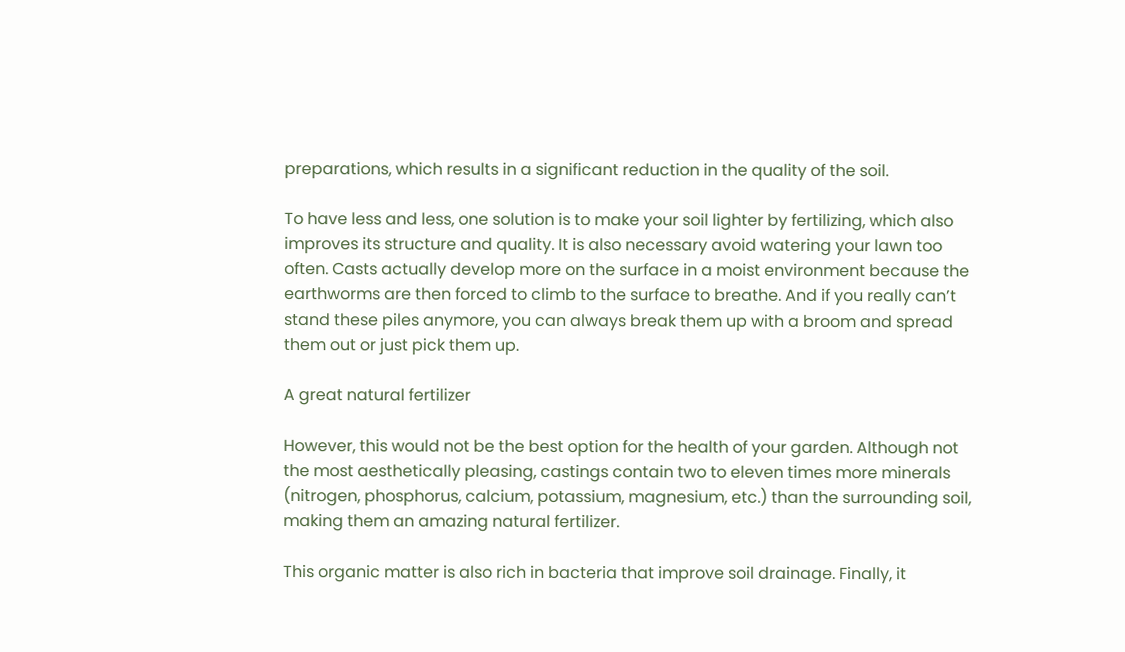preparations, which results in a significant reduction in the quality of the soil.

To have less and less, one solution is to make your soil lighter by fertilizing, which also improves its structure and quality. It is also necessary avoid watering your lawn too often. Casts actually develop more on the surface in a moist environment because the earthworms are then forced to climb to the surface to breathe. And if you really can’t stand these piles anymore, you can always break them up with a broom and spread them out or just pick them up.

A great natural fertilizer

However, this would not be the best option for the health of your garden. Although not the most aesthetically pleasing, castings contain two to eleven times more minerals (nitrogen, phosphorus, calcium, potassium, magnesium, etc.) than the surrounding soil, making them an amazing natural fertilizer.

This organic matter is also rich in bacteria that improve soil drainage. Finally, it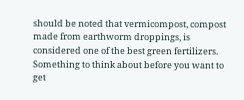should be noted that vermicompost, compost made from earthworm droppings, is considered one of the best green fertilizers. Something to think about before you want to get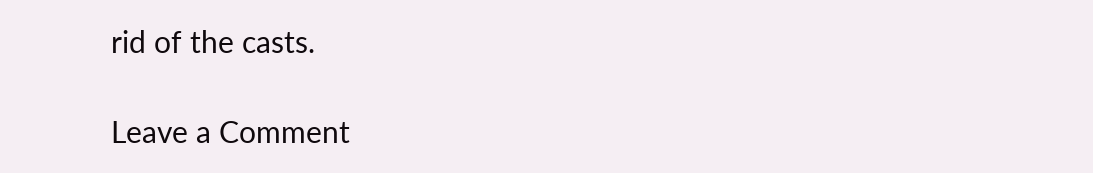rid of the casts.

Leave a Comment